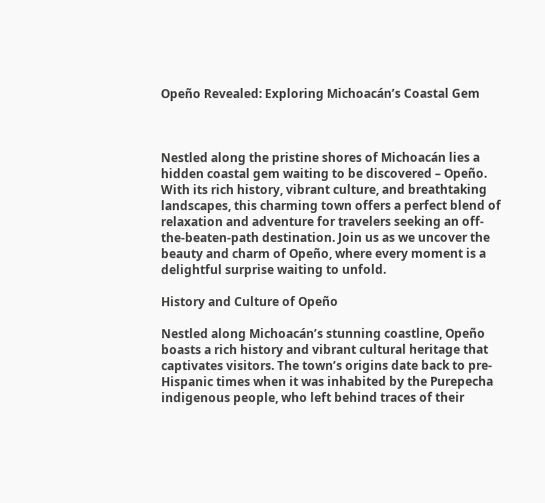Opeño Revealed: Exploring Michoacán’s Coastal Gem



Nestled along the pristine shores of Michoacán lies a hidden coastal gem waiting to be discovered – Opeño. With its rich history, vibrant culture, and breathtaking landscapes, this charming town offers a perfect blend of relaxation and adventure for travelers seeking an off-the-beaten-path destination. Join us as we uncover the beauty and charm of Opeño, where every moment is a delightful surprise waiting to unfold.

History and Culture of Opeño

Nestled along Michoacán’s stunning coastline, Opeño boasts a rich history and vibrant cultural heritage that captivates visitors. The town’s origins date back to pre-Hispanic times when it was inhabited by the Purepecha indigenous people, who left behind traces of their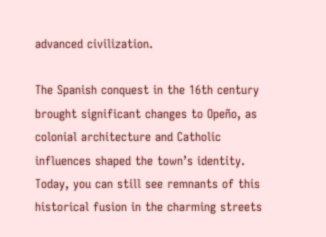advanced civilization.

The Spanish conquest in the 16th century brought significant changes to Opeño, as colonial architecture and Catholic influences shaped the town’s identity. Today, you can still see remnants of this historical fusion in the charming streets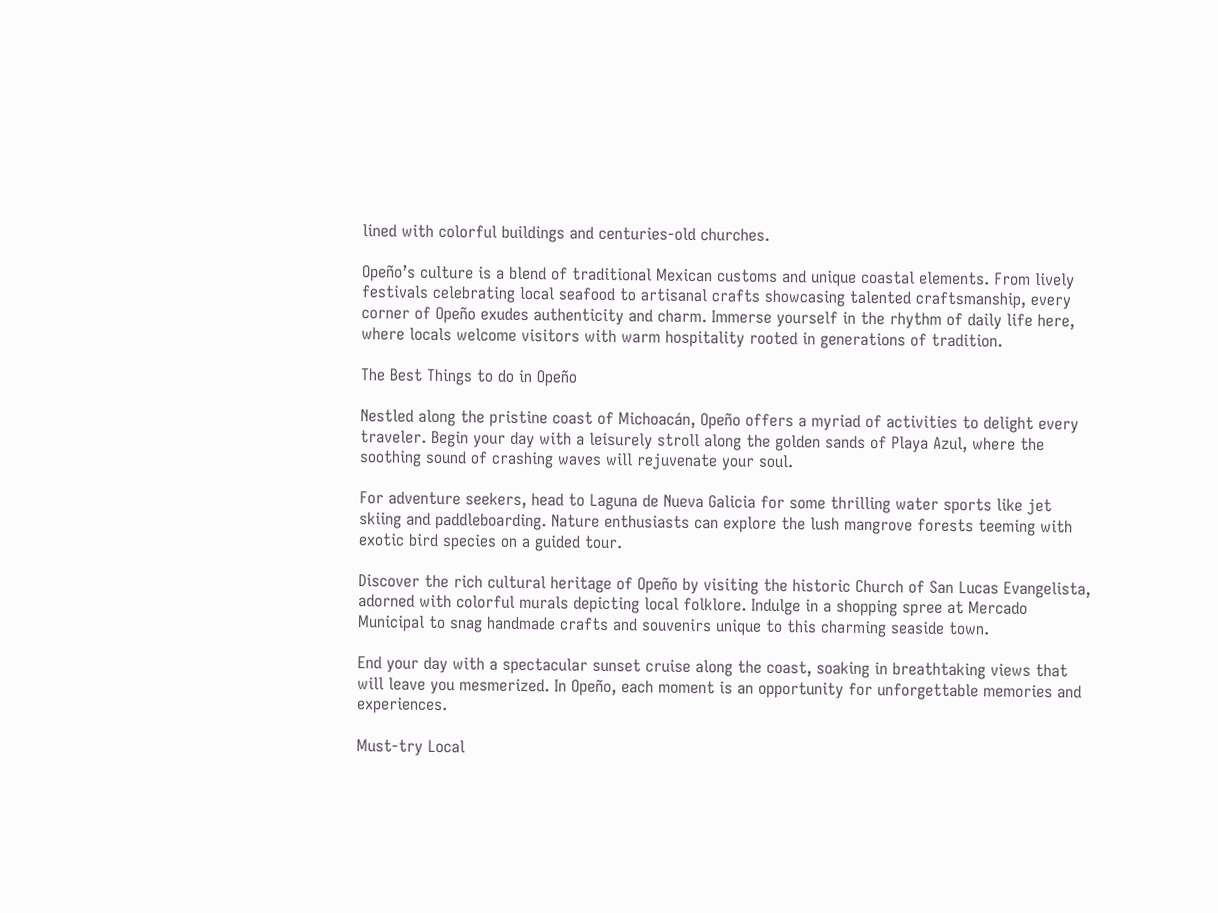lined with colorful buildings and centuries-old churches.

Opeño’s culture is a blend of traditional Mexican customs and unique coastal elements. From lively festivals celebrating local seafood to artisanal crafts showcasing talented craftsmanship, every corner of Opeño exudes authenticity and charm. Immerse yourself in the rhythm of daily life here, where locals welcome visitors with warm hospitality rooted in generations of tradition.

The Best Things to do in Opeño

Nestled along the pristine coast of Michoacán, Opeño offers a myriad of activities to delight every traveler. Begin your day with a leisurely stroll along the golden sands of Playa Azul, where the soothing sound of crashing waves will rejuvenate your soul.

For adventure seekers, head to Laguna de Nueva Galicia for some thrilling water sports like jet skiing and paddleboarding. Nature enthusiasts can explore the lush mangrove forests teeming with exotic bird species on a guided tour.

Discover the rich cultural heritage of Opeño by visiting the historic Church of San Lucas Evangelista, adorned with colorful murals depicting local folklore. Indulge in a shopping spree at Mercado Municipal to snag handmade crafts and souvenirs unique to this charming seaside town.

End your day with a spectacular sunset cruise along the coast, soaking in breathtaking views that will leave you mesmerized. In Opeño, each moment is an opportunity for unforgettable memories and experiences.

Must-try Local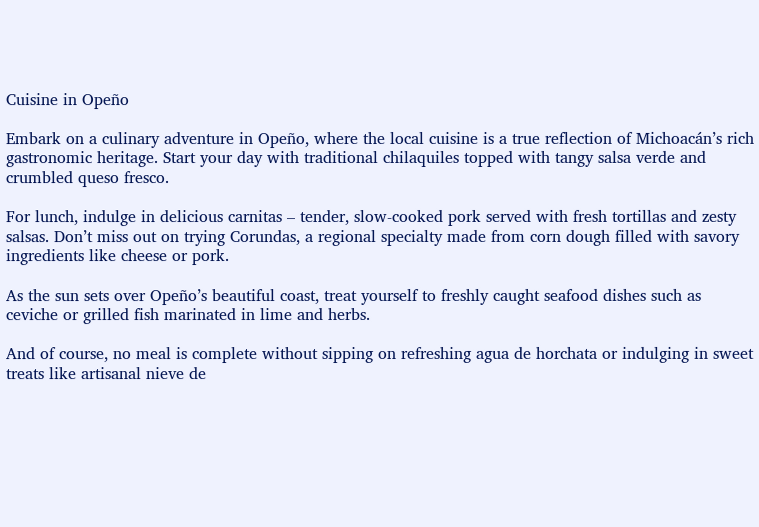Cuisine in Opeño

Embark on a culinary adventure in Opeño, where the local cuisine is a true reflection of Michoacán’s rich gastronomic heritage. Start your day with traditional chilaquiles topped with tangy salsa verde and crumbled queso fresco.

For lunch, indulge in delicious carnitas – tender, slow-cooked pork served with fresh tortillas and zesty salsas. Don’t miss out on trying Corundas, a regional specialty made from corn dough filled with savory ingredients like cheese or pork.

As the sun sets over Opeño’s beautiful coast, treat yourself to freshly caught seafood dishes such as ceviche or grilled fish marinated in lime and herbs.

And of course, no meal is complete without sipping on refreshing agua de horchata or indulging in sweet treats like artisanal nieve de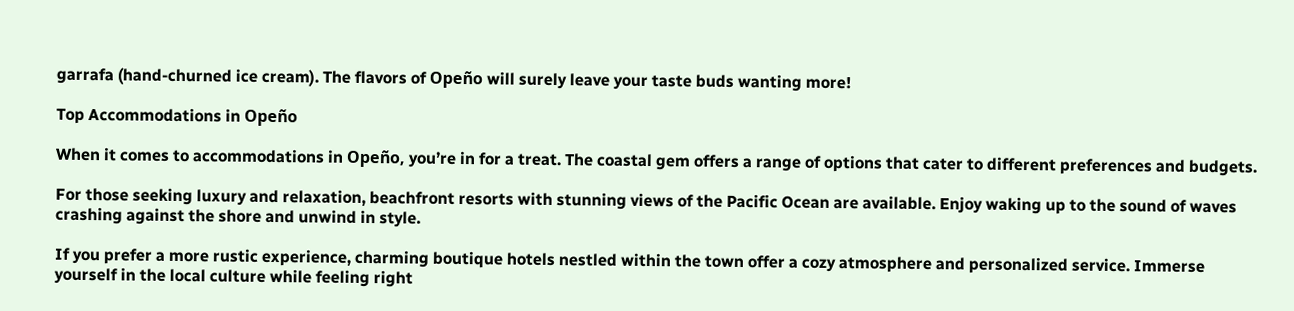garrafa (hand-churned ice cream). The flavors of Opeño will surely leave your taste buds wanting more!

Top Accommodations in Opeño

When it comes to accommodations in Opeño, you’re in for a treat. The coastal gem offers a range of options that cater to different preferences and budgets.

For those seeking luxury and relaxation, beachfront resorts with stunning views of the Pacific Ocean are available. Enjoy waking up to the sound of waves crashing against the shore and unwind in style.

If you prefer a more rustic experience, charming boutique hotels nestled within the town offer a cozy atmosphere and personalized service. Immerse yourself in the local culture while feeling right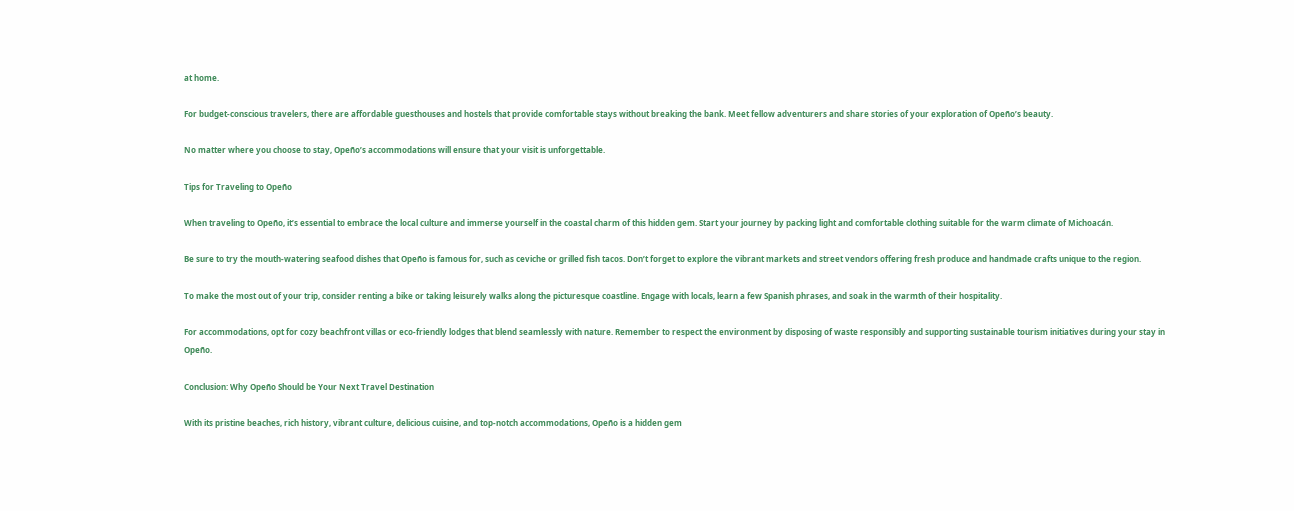at home.

For budget-conscious travelers, there are affordable guesthouses and hostels that provide comfortable stays without breaking the bank. Meet fellow adventurers and share stories of your exploration of Opeño’s beauty.

No matter where you choose to stay, Opeño’s accommodations will ensure that your visit is unforgettable.

Tips for Traveling to Opeño

When traveling to Opeño, it’s essential to embrace the local culture and immerse yourself in the coastal charm of this hidden gem. Start your journey by packing light and comfortable clothing suitable for the warm climate of Michoacán.

Be sure to try the mouth-watering seafood dishes that Opeño is famous for, such as ceviche or grilled fish tacos. Don’t forget to explore the vibrant markets and street vendors offering fresh produce and handmade crafts unique to the region.

To make the most out of your trip, consider renting a bike or taking leisurely walks along the picturesque coastline. Engage with locals, learn a few Spanish phrases, and soak in the warmth of their hospitality.

For accommodations, opt for cozy beachfront villas or eco-friendly lodges that blend seamlessly with nature. Remember to respect the environment by disposing of waste responsibly and supporting sustainable tourism initiatives during your stay in Opeño.

Conclusion: Why Opeño Should be Your Next Travel Destination

With its pristine beaches, rich history, vibrant culture, delicious cuisine, and top-notch accommodations, Opeño is a hidden gem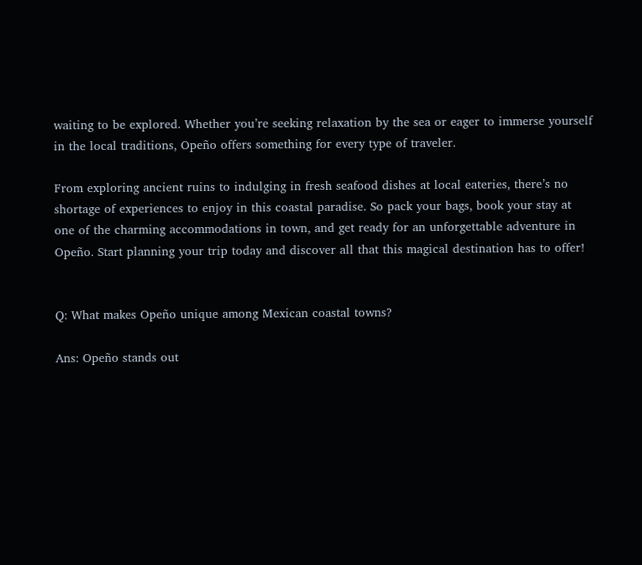waiting to be explored. Whether you’re seeking relaxation by the sea or eager to immerse yourself in the local traditions, Opeño offers something for every type of traveler.

From exploring ancient ruins to indulging in fresh seafood dishes at local eateries, there’s no shortage of experiences to enjoy in this coastal paradise. So pack your bags, book your stay at one of the charming accommodations in town, and get ready for an unforgettable adventure in Opeño. Start planning your trip today and discover all that this magical destination has to offer!


Q: What makes Opeño unique among Mexican coastal towns?

Ans: Opeño stands out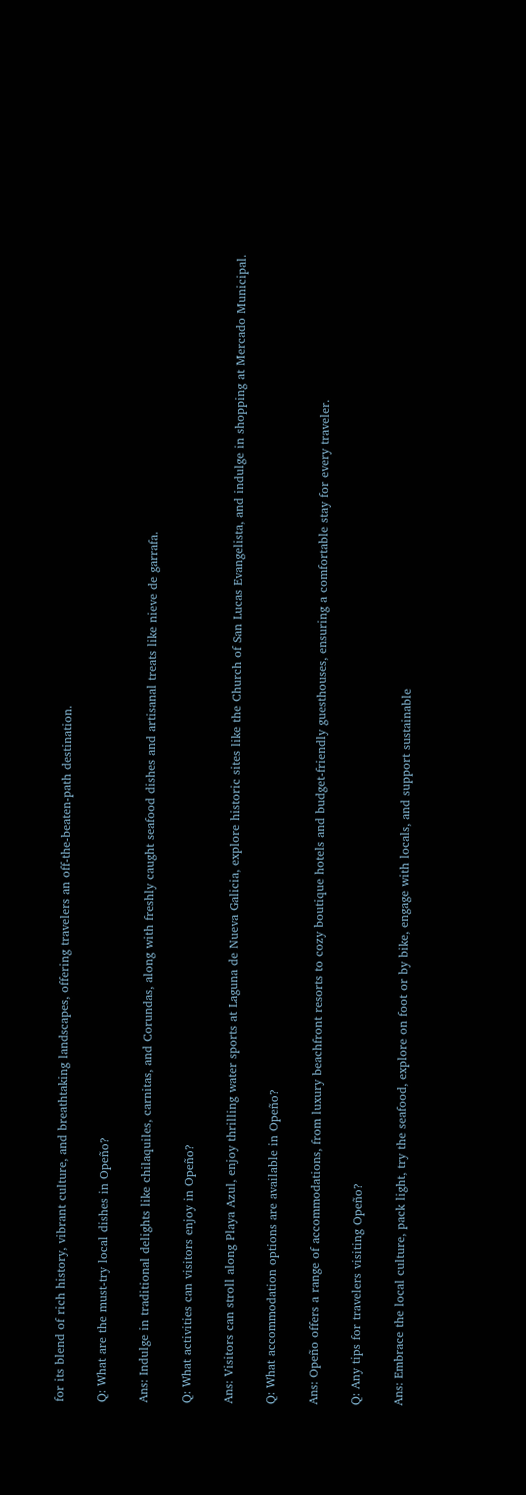for its blend of rich history, vibrant culture, and breathtaking landscapes, offering travelers an off-the-beaten-path destination.

Q: What are the must-try local dishes in Opeño?

Ans: Indulge in traditional delights like chilaquiles, carnitas, and Corundas, along with freshly caught seafood dishes and artisanal treats like nieve de garrafa.

Q: What activities can visitors enjoy in Opeño?

Ans: Visitors can stroll along Playa Azul, enjoy thrilling water sports at Laguna de Nueva Galicia, explore historic sites like the Church of San Lucas Evangelista, and indulge in shopping at Mercado Municipal.

Q: What accommodation options are available in Opeño?

Ans: Opeño offers a range of accommodations, from luxury beachfront resorts to cozy boutique hotels and budget-friendly guesthouses, ensuring a comfortable stay for every traveler.

Q: Any tips for travelers visiting Opeño?

Ans: Embrace the local culture, pack light, try the seafood, explore on foot or by bike, engage with locals, and support sustainable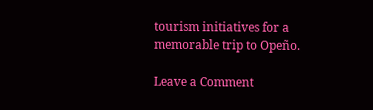tourism initiatives for a memorable trip to Opeño.

Leave a Comment